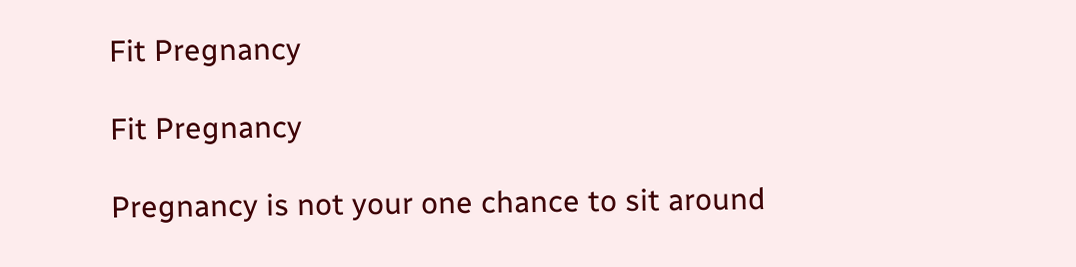Fit Pregnancy

Fit Pregnancy

Pregnancy is not your one chance to sit around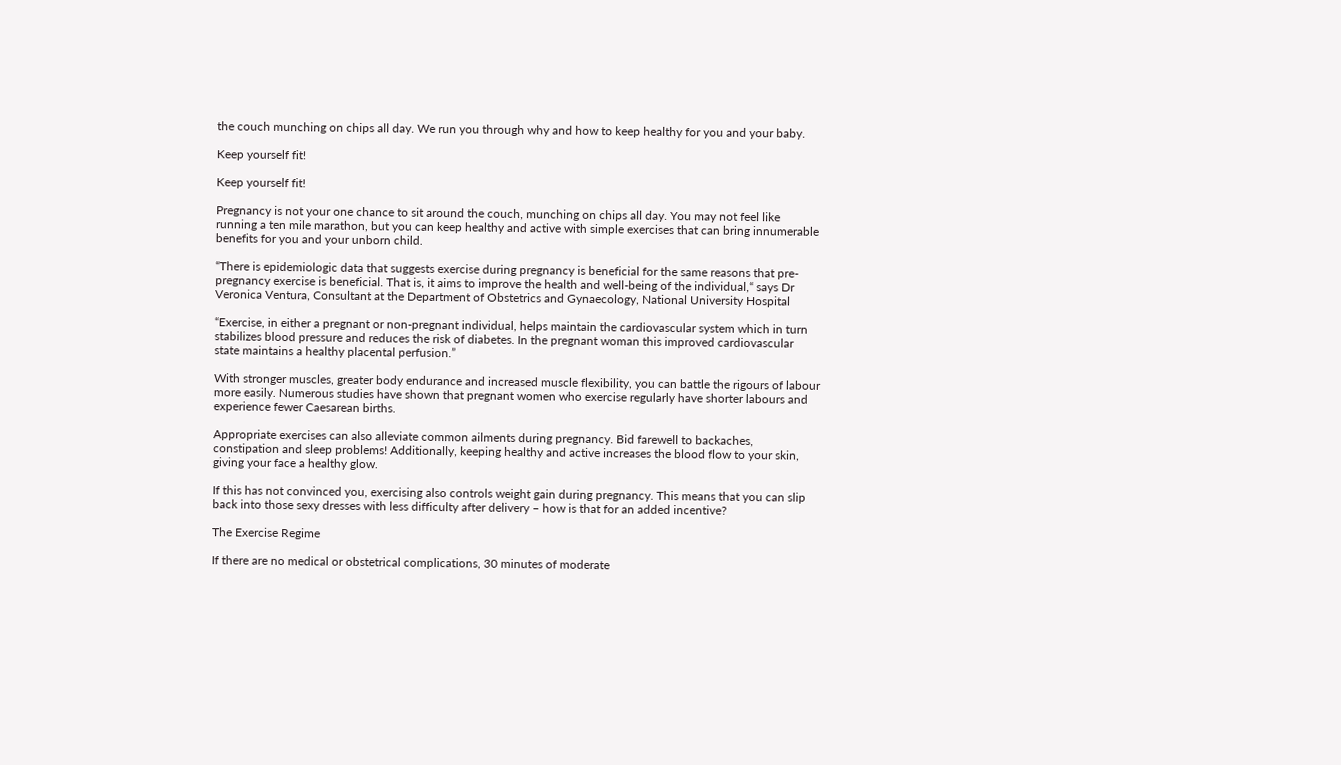the couch munching on chips all day. We run you through why and how to keep healthy for you and your baby.

Keep yourself fit!

Keep yourself fit!

Pregnancy is not your one chance to sit around the couch, munching on chips all day. You may not feel like running a ten mile marathon, but you can keep healthy and active with simple exercises that can bring innumerable benefits for you and your unborn child.

“There is epidemiologic data that suggests exercise during pregnancy is beneficial for the same reasons that pre-pregnancy exercise is beneficial. That is, it aims to improve the health and well-being of the individual,“ says Dr Veronica Ventura, Consultant at the Department of Obstetrics and Gynaecology, National University Hospital

“Exercise, in either a pregnant or non-pregnant individual, helps maintain the cardiovascular system which in turn stabilizes blood pressure and reduces the risk of diabetes. In the pregnant woman this improved cardiovascular state maintains a healthy placental perfusion.”

With stronger muscles, greater body endurance and increased muscle flexibility, you can battle the rigours of labour more easily. Numerous studies have shown that pregnant women who exercise regularly have shorter labours and experience fewer Caesarean births.

Appropriate exercises can also alleviate common ailments during pregnancy. Bid farewell to backaches, constipation and sleep problems! Additionally, keeping healthy and active increases the blood flow to your skin, giving your face a healthy glow.

If this has not convinced you, exercising also controls weight gain during pregnancy. This means that you can slip back into those sexy dresses with less difficulty after delivery – how is that for an added incentive?

The Exercise Regime

If there are no medical or obstetrical complications, 30 minutes of moderate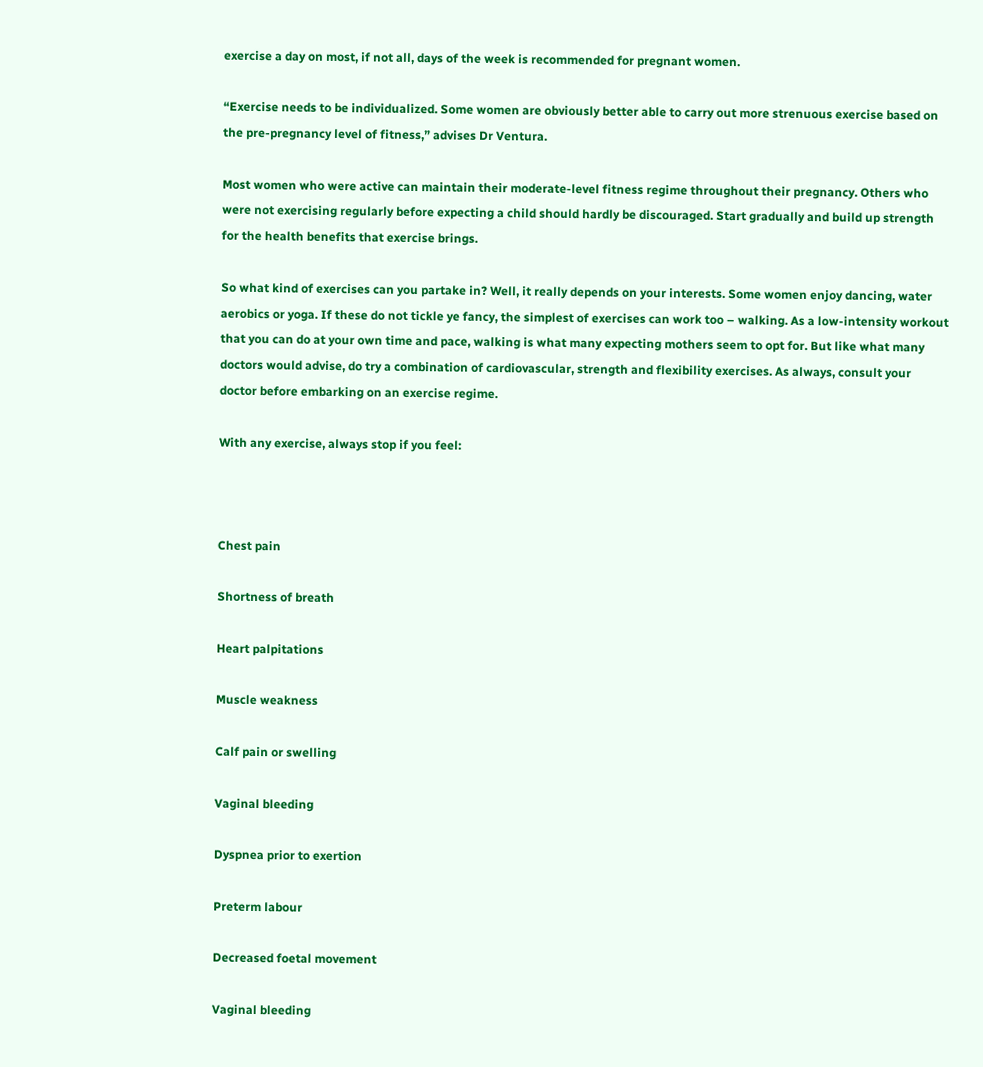exercise a day on most, if not all, days of the week is recommended for pregnant women.

“Exercise needs to be individualized. Some women are obviously better able to carry out more strenuous exercise based on the pre-pregnancy level of fitness,” advises Dr Ventura.

Most women who were active can maintain their moderate-level fitness regime throughout their pregnancy. Others who were not exercising regularly before expecting a child should hardly be discouraged. Start gradually and build up strength for the health benefits that exercise brings.

So what kind of exercises can you partake in? Well, it really depends on your interests. Some women enjoy dancing, water aerobics or yoga. If these do not tickle ye fancy, the simplest of exercises can work too – walking. As a low-intensity workout that you can do at your own time and pace, walking is what many expecting mothers seem to opt for. But like what many doctors would advise, do try a combination of cardiovascular, strength and flexibility exercises. As always, consult your doctor before embarking on an exercise regime.

With any exercise, always stop if you feel:



Chest pain

Shortness of breath

Heart palpitations

Muscle weakness

Calf pain or swelling

Vaginal bleeding

Dyspnea prior to exertion

Preterm labour

Decreased foetal movement

Vaginal bleeding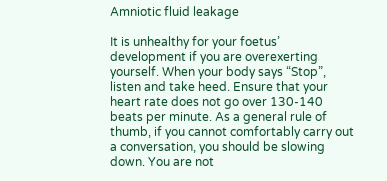Amniotic fluid leakage

It is unhealthy for your foetus’ development if you are overexerting yourself. When your body says “Stop”, listen and take heed. Ensure that your heart rate does not go over 130-140 beats per minute. As a general rule of thumb, if you cannot comfortably carry out a conversation, you should be slowing down. You are not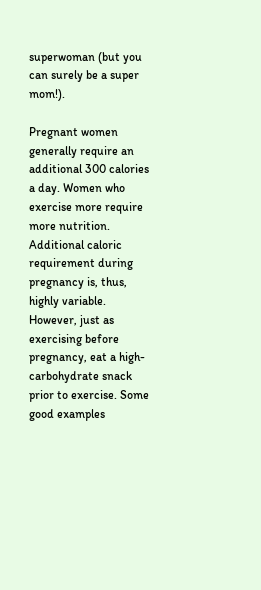superwoman (but you can surely be a super mom!).

Pregnant women generally require an additional 300 calories a day. Women who exercise more require more nutrition. Additional caloric requirement during pregnancy is, thus, highly variable. However, just as exercising before pregnancy, eat a high-carbohydrate snack prior to exercise. Some good examples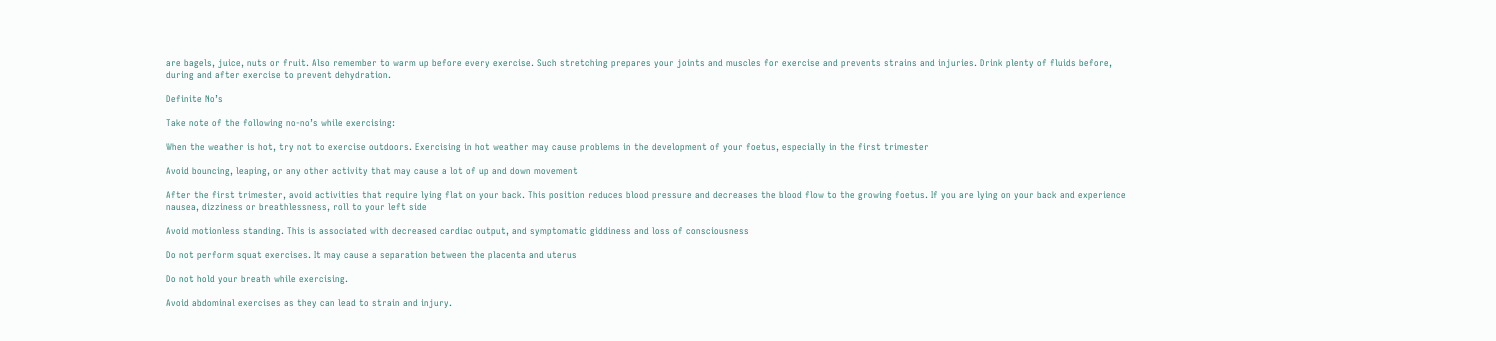are bagels, juice, nuts or fruit. Also remember to warm up before every exercise. Such stretching prepares your joints and muscles for exercise and prevents strains and injuries. Drink plenty of fluids before, during and after exercise to prevent dehydration.

Definite No’s

Take note of the following no-no’s while exercising:

When the weather is hot, try not to exercise outdoors. Exercising in hot weather may cause problems in the development of your foetus, especially in the first trimester

Avoid bouncing, leaping, or any other activity that may cause a lot of up and down movement

After the first trimester, avoid activities that require lying flat on your back. This position reduces blood pressure and decreases the blood flow to the growing foetus. If you are lying on your back and experience nausea, dizziness or breathlessness, roll to your left side

Avoid motionless standing. This is associated with decreased cardiac output, and symptomatic giddiness and loss of consciousness

Do not perform squat exercises. It may cause a separation between the placenta and uterus

Do not hold your breath while exercising.

Avoid abdominal exercises as they can lead to strain and injury.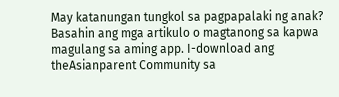May katanungan tungkol sa pagpapalaki ng anak? Basahin ang mga artikulo o magtanong sa kapwa magulang sa aming app. I-download ang theAsianparent Community sa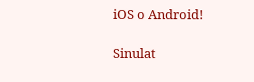iOS o Android!

Sinulat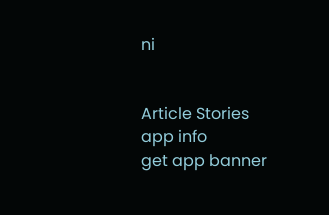ni


Article Stories
app info
get app banner